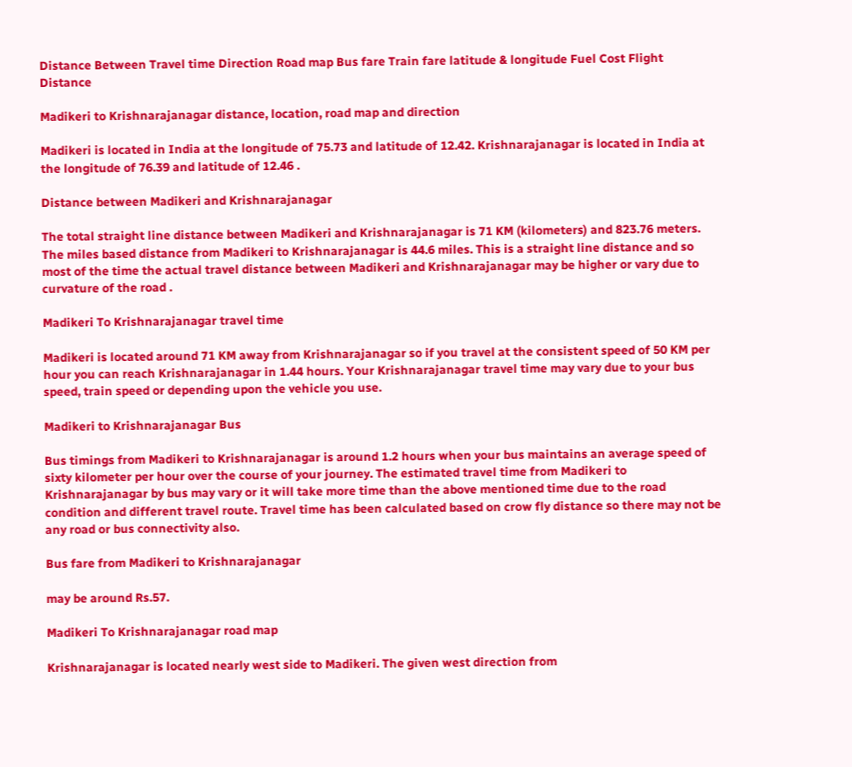Distance Between Travel time Direction Road map Bus fare Train fare latitude & longitude Fuel Cost Flight Distance

Madikeri to Krishnarajanagar distance, location, road map and direction

Madikeri is located in India at the longitude of 75.73 and latitude of 12.42. Krishnarajanagar is located in India at the longitude of 76.39 and latitude of 12.46 .

Distance between Madikeri and Krishnarajanagar

The total straight line distance between Madikeri and Krishnarajanagar is 71 KM (kilometers) and 823.76 meters. The miles based distance from Madikeri to Krishnarajanagar is 44.6 miles. This is a straight line distance and so most of the time the actual travel distance between Madikeri and Krishnarajanagar may be higher or vary due to curvature of the road .

Madikeri To Krishnarajanagar travel time

Madikeri is located around 71 KM away from Krishnarajanagar so if you travel at the consistent speed of 50 KM per hour you can reach Krishnarajanagar in 1.44 hours. Your Krishnarajanagar travel time may vary due to your bus speed, train speed or depending upon the vehicle you use.

Madikeri to Krishnarajanagar Bus

Bus timings from Madikeri to Krishnarajanagar is around 1.2 hours when your bus maintains an average speed of sixty kilometer per hour over the course of your journey. The estimated travel time from Madikeri to Krishnarajanagar by bus may vary or it will take more time than the above mentioned time due to the road condition and different travel route. Travel time has been calculated based on crow fly distance so there may not be any road or bus connectivity also.

Bus fare from Madikeri to Krishnarajanagar

may be around Rs.57.

Madikeri To Krishnarajanagar road map

Krishnarajanagar is located nearly west side to Madikeri. The given west direction from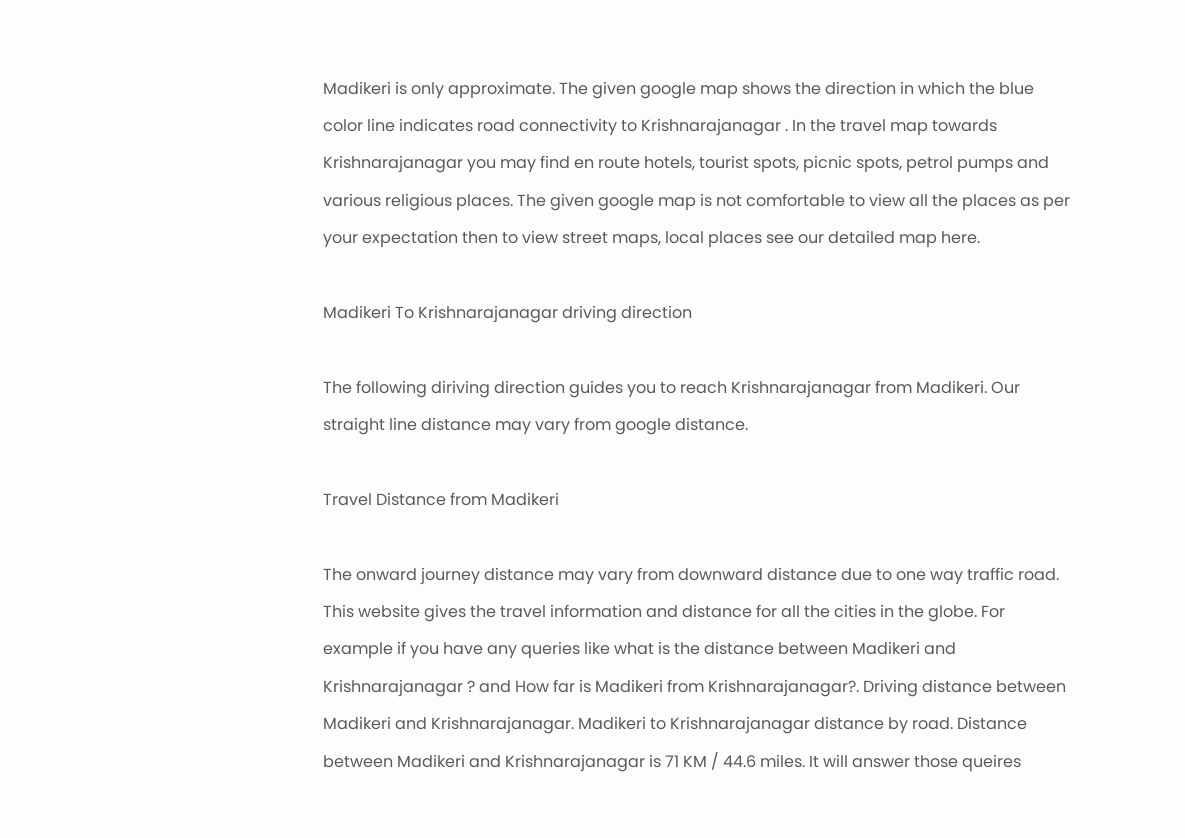Madikeri is only approximate. The given google map shows the direction in which the blue color line indicates road connectivity to Krishnarajanagar . In the travel map towards Krishnarajanagar you may find en route hotels, tourist spots, picnic spots, petrol pumps and various religious places. The given google map is not comfortable to view all the places as per your expectation then to view street maps, local places see our detailed map here.

Madikeri To Krishnarajanagar driving direction

The following diriving direction guides you to reach Krishnarajanagar from Madikeri. Our straight line distance may vary from google distance.

Travel Distance from Madikeri

The onward journey distance may vary from downward distance due to one way traffic road. This website gives the travel information and distance for all the cities in the globe. For example if you have any queries like what is the distance between Madikeri and Krishnarajanagar ? and How far is Madikeri from Krishnarajanagar?. Driving distance between Madikeri and Krishnarajanagar. Madikeri to Krishnarajanagar distance by road. Distance between Madikeri and Krishnarajanagar is 71 KM / 44.6 miles. It will answer those queires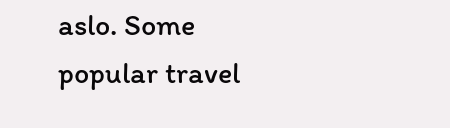aslo. Some popular travel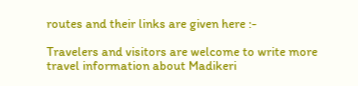routes and their links are given here :-

Travelers and visitors are welcome to write more travel information about Madikeri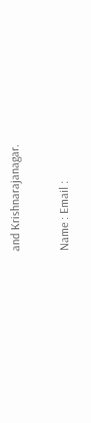and Krishnarajanagar.

Name : Email :